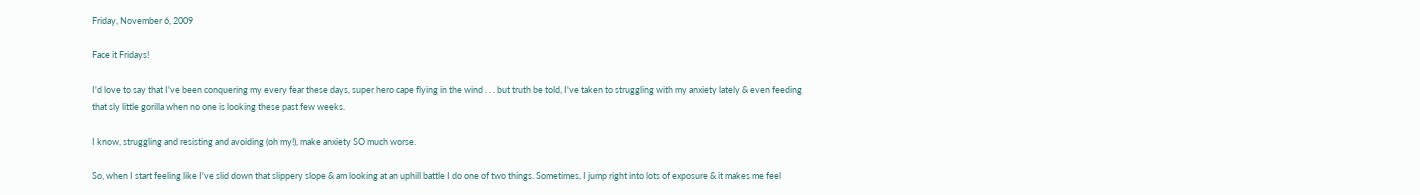Friday, November 6, 2009

Face it Fridays!

I'd love to say that I've been conquering my every fear these days, super hero cape flying in the wind . . . but truth be told, I've taken to struggling with my anxiety lately & even feeding that sly little gorilla when no one is looking these past few weeks.

I know, struggling and resisting and avoiding (oh my!), make anxiety SO much worse.

So, when I start feeling like I've slid down that slippery slope & am looking at an uphill battle I do one of two things. Sometimes, I jump right into lots of exposure & it makes me feel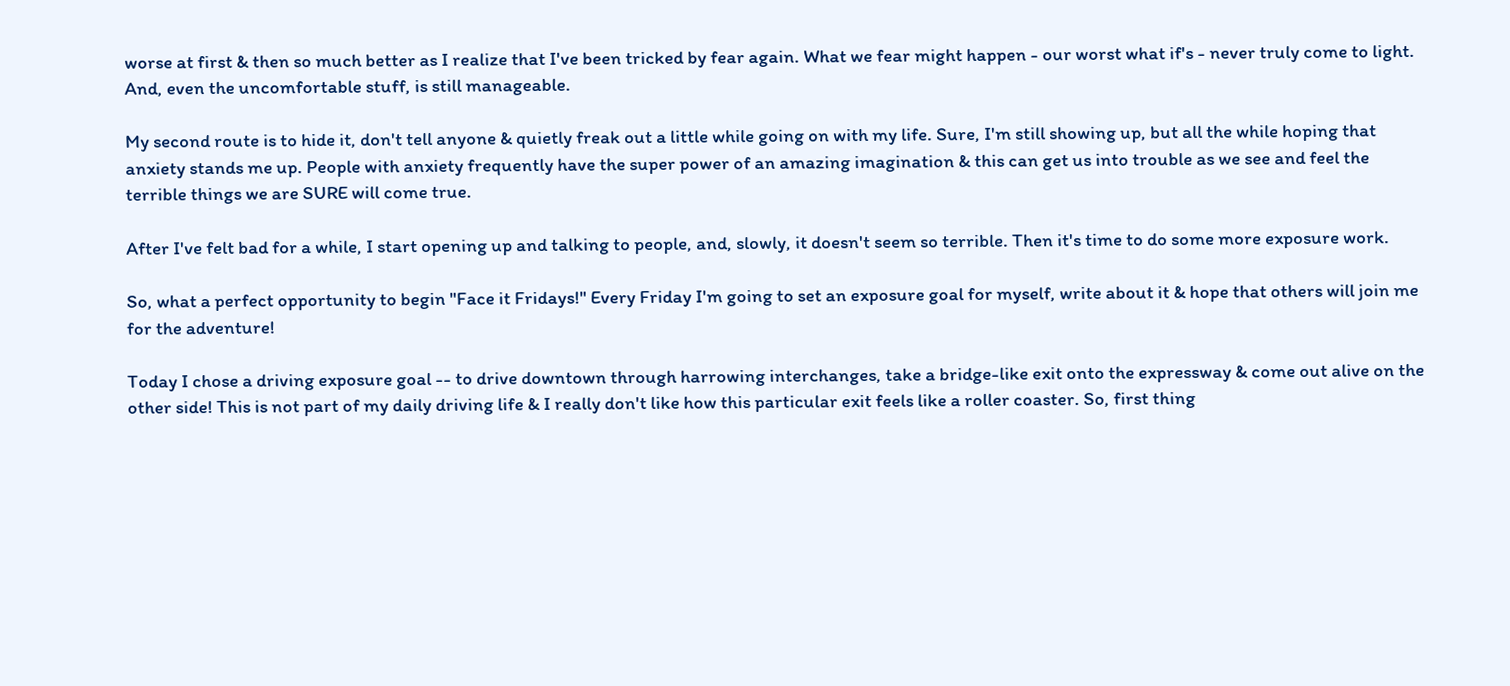worse at first & then so much better as I realize that I've been tricked by fear again. What we fear might happen - our worst what if's - never truly come to light. And, even the uncomfortable stuff, is still manageable.

My second route is to hide it, don't tell anyone & quietly freak out a little while going on with my life. Sure, I'm still showing up, but all the while hoping that anxiety stands me up. People with anxiety frequently have the super power of an amazing imagination & this can get us into trouble as we see and feel the terrible things we are SURE will come true.

After I've felt bad for a while, I start opening up and talking to people, and, slowly, it doesn't seem so terrible. Then it's time to do some more exposure work.

So, what a perfect opportunity to begin "Face it Fridays!" Every Friday I'm going to set an exposure goal for myself, write about it & hope that others will join me for the adventure!

Today I chose a driving exposure goal -- to drive downtown through harrowing interchanges, take a bridge-like exit onto the expressway & come out alive on the other side! This is not part of my daily driving life & I really don't like how this particular exit feels like a roller coaster. So, first thing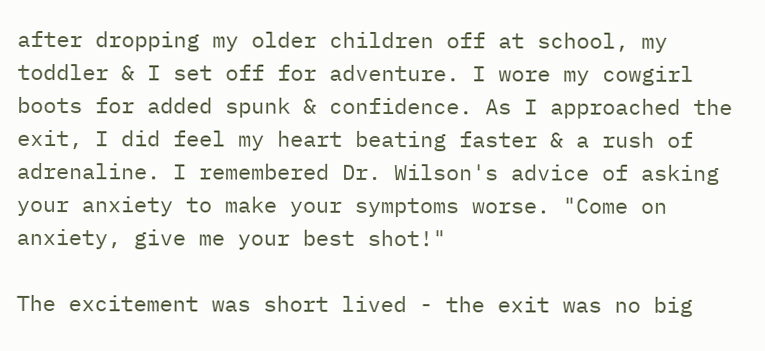after dropping my older children off at school, my toddler & I set off for adventure. I wore my cowgirl boots for added spunk & confidence. As I approached the exit, I did feel my heart beating faster & a rush of adrenaline. I remembered Dr. Wilson's advice of asking your anxiety to make your symptoms worse. "Come on anxiety, give me your best shot!"

The excitement was short lived - the exit was no big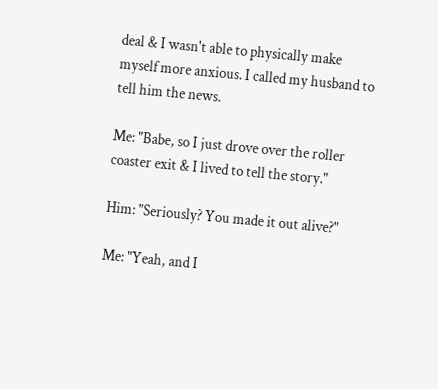deal & I wasn't able to physically make myself more anxious. I called my husband to tell him the news.

Me: "Babe, so I just drove over the roller coaster exit & I lived to tell the story."

Him: "Seriously? You made it out alive?"

Me: "Yeah, and I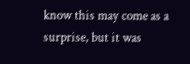know this may come as a surprise, but it was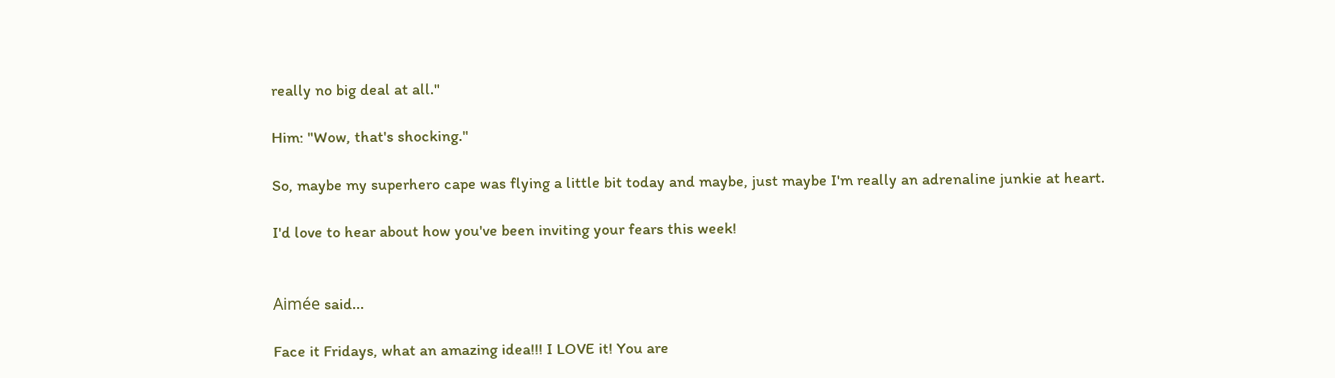really no big deal at all."

Him: "Wow, that's shocking."

So, maybe my superhero cape was flying a little bit today and maybe, just maybe I'm really an adrenaline junkie at heart.

I'd love to hear about how you've been inviting your fears this week!


Aimée said...

Face it Fridays, what an amazing idea!!! I LOVE it! You are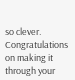so clever. Congratulations on making it through your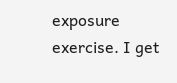exposure exercise. I get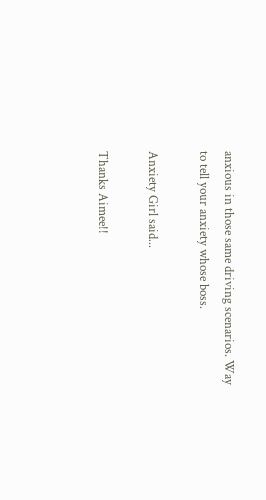anxious in those same driving scenarios. Way to tell your anxiety whose boss.

Anxiety Girl said...

Thanks Aimee!!